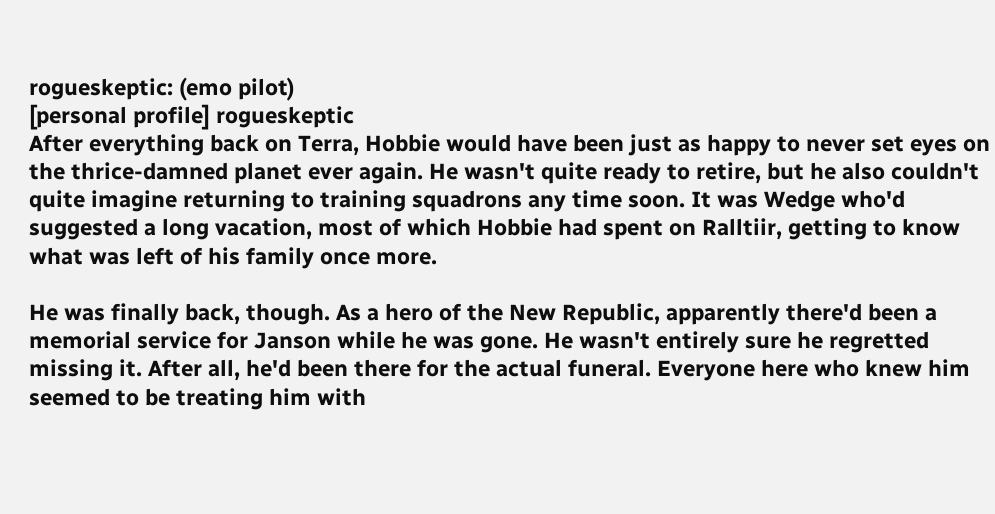rogueskeptic: (emo pilot)
[personal profile] rogueskeptic
After everything back on Terra, Hobbie would have been just as happy to never set eyes on the thrice-damned planet ever again. He wasn't quite ready to retire, but he also couldn't quite imagine returning to training squadrons any time soon. It was Wedge who'd suggested a long vacation, most of which Hobbie had spent on Ralltiir, getting to know what was left of his family once more.

He was finally back, though. As a hero of the New Republic, apparently there'd been a memorial service for Janson while he was gone. He wasn't entirely sure he regretted missing it. After all, he'd been there for the actual funeral. Everyone here who knew him seemed to be treating him with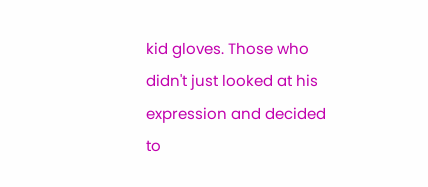kid gloves. Those who didn't just looked at his expression and decided to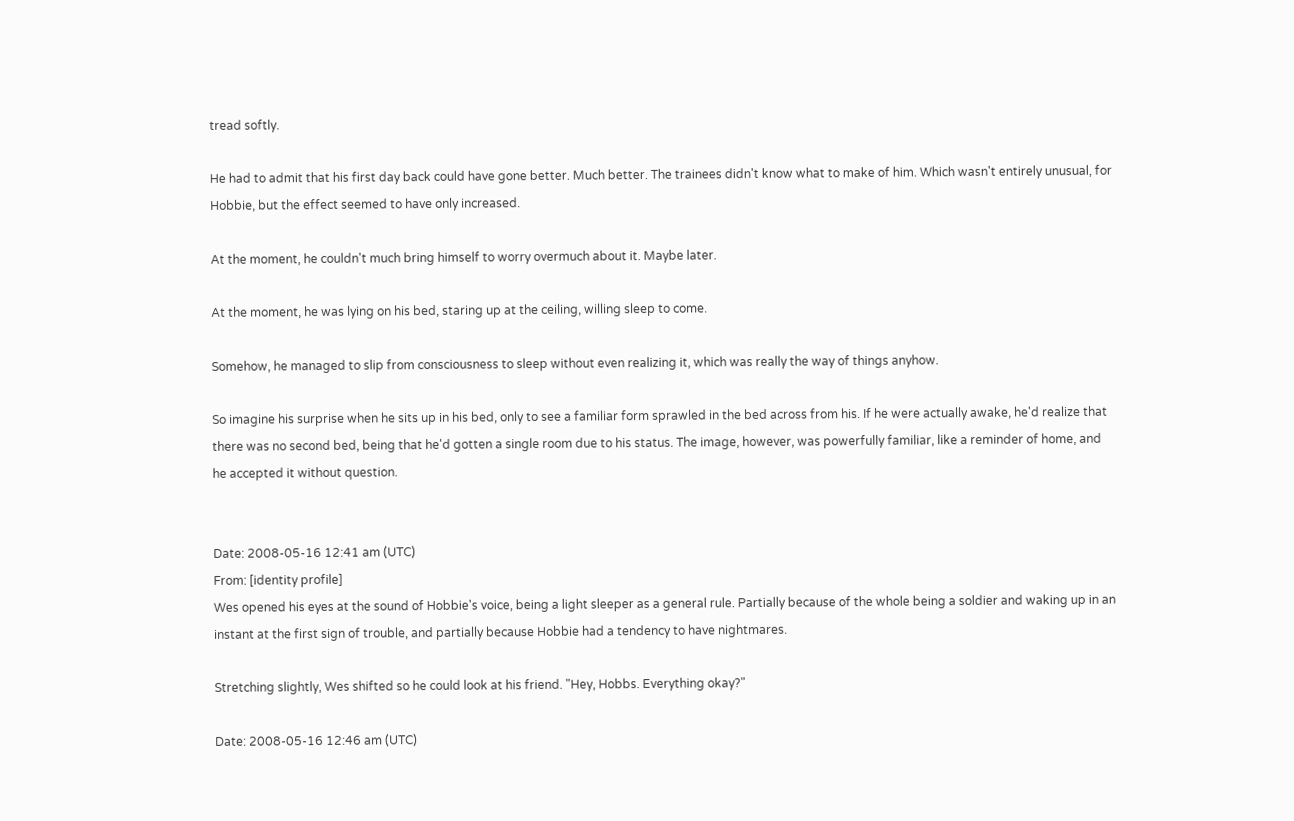tread softly.

He had to admit that his first day back could have gone better. Much better. The trainees didn't know what to make of him. Which wasn't entirely unusual, for Hobbie, but the effect seemed to have only increased.

At the moment, he couldn't much bring himself to worry overmuch about it. Maybe later.

At the moment, he was lying on his bed, staring up at the ceiling, willing sleep to come.

Somehow, he managed to slip from consciousness to sleep without even realizing it, which was really the way of things anyhow.

So imagine his surprise when he sits up in his bed, only to see a familiar form sprawled in the bed across from his. If he were actually awake, he'd realize that there was no second bed, being that he'd gotten a single room due to his status. The image, however, was powerfully familiar, like a reminder of home, and he accepted it without question.


Date: 2008-05-16 12:41 am (UTC)
From: [identity profile]
Wes opened his eyes at the sound of Hobbie's voice, being a light sleeper as a general rule. Partially because of the whole being a soldier and waking up in an instant at the first sign of trouble, and partially because Hobbie had a tendency to have nightmares.

Stretching slightly, Wes shifted so he could look at his friend. "Hey, Hobbs. Everything okay?"

Date: 2008-05-16 12:46 am (UTC)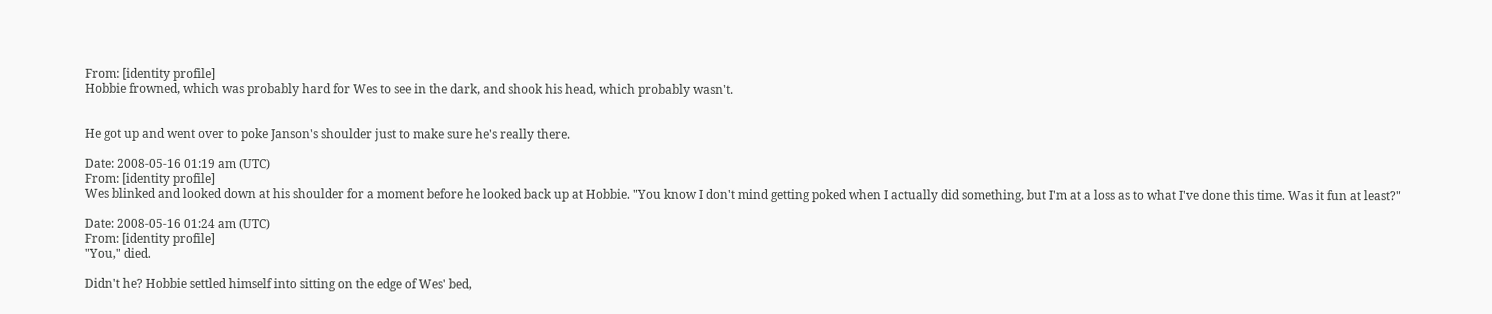From: [identity profile]
Hobbie frowned, which was probably hard for Wes to see in the dark, and shook his head, which probably wasn't.


He got up and went over to poke Janson's shoulder just to make sure he's really there.

Date: 2008-05-16 01:19 am (UTC)
From: [identity profile]
Wes blinked and looked down at his shoulder for a moment before he looked back up at Hobbie. "You know I don't mind getting poked when I actually did something, but I'm at a loss as to what I've done this time. Was it fun at least?"

Date: 2008-05-16 01:24 am (UTC)
From: [identity profile]
"You," died.

Didn't he? Hobbie settled himself into sitting on the edge of Wes' bed,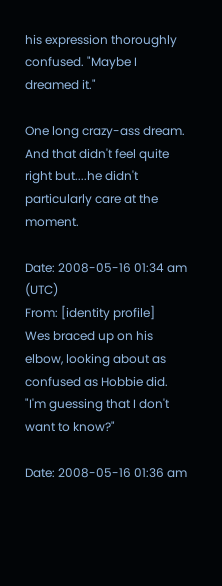his expression thoroughly confused. "Maybe I dreamed it."

One long crazy-ass dream. And that didn't feel quite right but....he didn't particularly care at the moment.

Date: 2008-05-16 01:34 am (UTC)
From: [identity profile]
Wes braced up on his elbow, looking about as confused as Hobbie did. "I'm guessing that I don't want to know?"

Date: 2008-05-16 01:36 am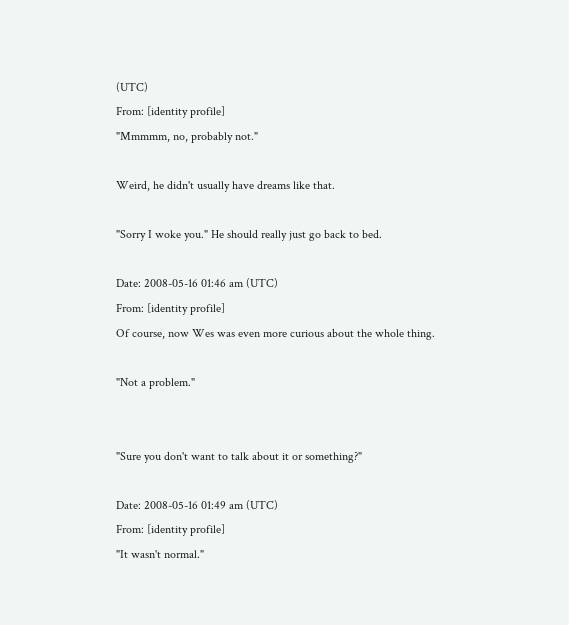(UTC)
From: [identity profile]
"Mmmmm, no, probably not."

Weird, he didn't usually have dreams like that.

"Sorry I woke you." He should really just go back to bed.

Date: 2008-05-16 01:46 am (UTC)
From: [identity profile]
Of course, now Wes was even more curious about the whole thing.

"Not a problem."


"Sure you don't want to talk about it or something?"

Date: 2008-05-16 01:49 am (UTC)
From: [identity profile]
"It wasn't normal."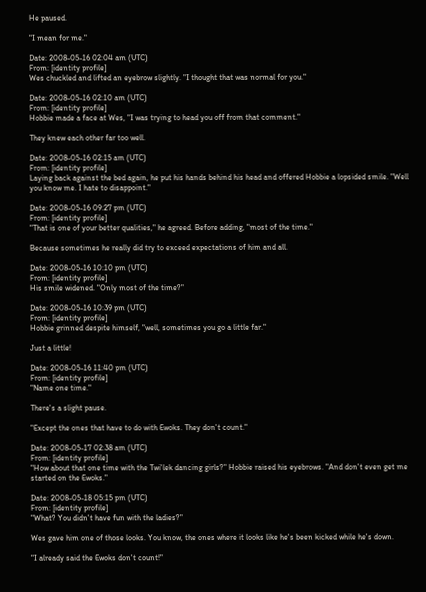He paused.

"I mean for me."

Date: 2008-05-16 02:04 am (UTC)
From: [identity profile]
Wes chuckled and lifted an eyebrow slightly. "I thought that was normal for you."

Date: 2008-05-16 02:10 am (UTC)
From: [identity profile]
Hobbie made a face at Wes, "I was trying to head you off from that comment."

They knew each other far too well.

Date: 2008-05-16 02:15 am (UTC)
From: [identity profile]
Laying back against the bed again, he put his hands behind his head and offered Hobbie a lopsided smile. "Well you know me. I hate to disappoint."

Date: 2008-05-16 09:27 pm (UTC)
From: [identity profile]
"That is one of your better qualities," he agreed. Before adding, "most of the time."

Because sometimes he really did try to exceed expectations of him and all.

Date: 2008-05-16 10:10 pm (UTC)
From: [identity profile]
His smile widened. "Only most of the time?"

Date: 2008-05-16 10:39 pm (UTC)
From: [identity profile]
Hobbie grinned despite himself, "well, sometimes you go a little far."

Just a little!

Date: 2008-05-16 11:40 pm (UTC)
From: [identity profile]
"Name one time."

There's a slight pause.

"Except the ones that have to do with Ewoks. They don't count."

Date: 2008-05-17 02:38 am (UTC)
From: [identity profile]
"How about that one time with the Twi'lek dancing girls?" Hobbie raised his eyebrows. "And don't even get me started on the Ewoks."

Date: 2008-05-18 05:15 pm (UTC)
From: [identity profile]
"What? You didn't have fun with the ladies?"

Wes gave him one of those looks. You know, the ones where it looks like he's been kicked while he's down.

"I already said the Ewoks don't count!"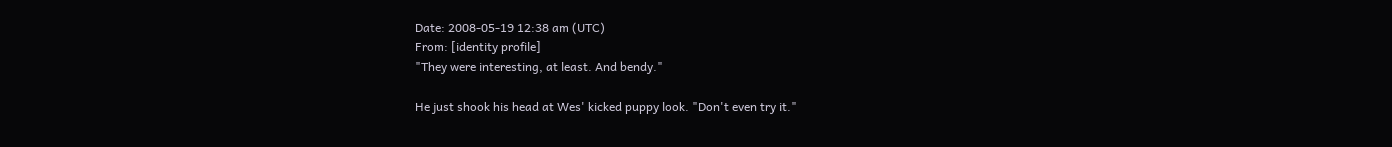Date: 2008-05-19 12:38 am (UTC)
From: [identity profile]
"They were interesting, at least. And bendy."

He just shook his head at Wes' kicked puppy look. "Don't even try it."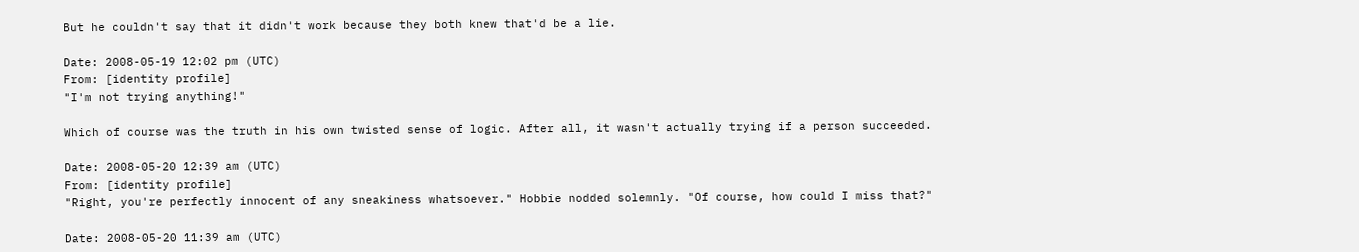But he couldn't say that it didn't work because they both knew that'd be a lie.

Date: 2008-05-19 12:02 pm (UTC)
From: [identity profile]
"I'm not trying anything!"

Which of course was the truth in his own twisted sense of logic. After all, it wasn't actually trying if a person succeeded.

Date: 2008-05-20 12:39 am (UTC)
From: [identity profile]
"Right, you're perfectly innocent of any sneakiness whatsoever." Hobbie nodded solemnly. "Of course, how could I miss that?"

Date: 2008-05-20 11:39 am (UTC)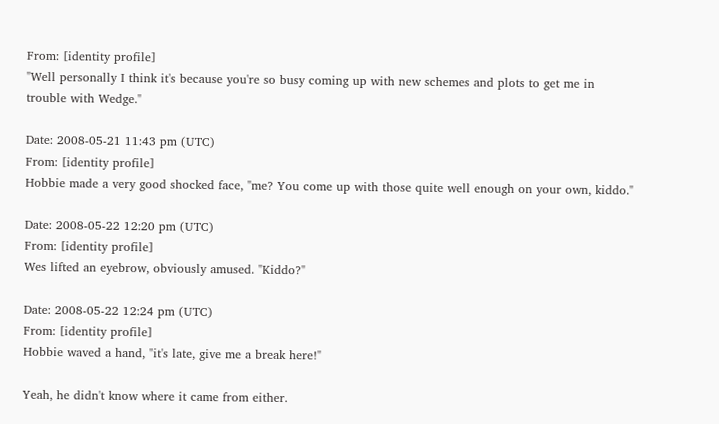From: [identity profile]
"Well personally I think it's because you're so busy coming up with new schemes and plots to get me in trouble with Wedge."

Date: 2008-05-21 11:43 pm (UTC)
From: [identity profile]
Hobbie made a very good shocked face, "me? You come up with those quite well enough on your own, kiddo."

Date: 2008-05-22 12:20 pm (UTC)
From: [identity profile]
Wes lifted an eyebrow, obviously amused. "Kiddo?"

Date: 2008-05-22 12:24 pm (UTC)
From: [identity profile]
Hobbie waved a hand, "it's late, give me a break here!"

Yeah, he didn't know where it came from either.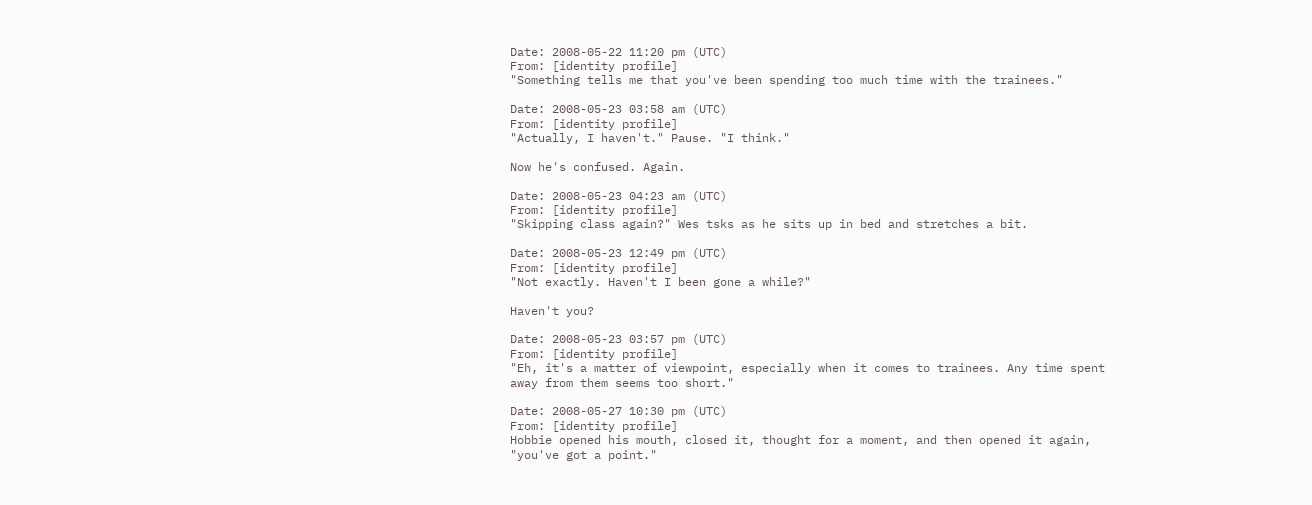Date: 2008-05-22 11:20 pm (UTC)
From: [identity profile]
"Something tells me that you've been spending too much time with the trainees."

Date: 2008-05-23 03:58 am (UTC)
From: [identity profile]
"Actually, I haven't." Pause. "I think."

Now he's confused. Again.

Date: 2008-05-23 04:23 am (UTC)
From: [identity profile]
"Skipping class again?" Wes tsks as he sits up in bed and stretches a bit.

Date: 2008-05-23 12:49 pm (UTC)
From: [identity profile]
"Not exactly. Haven't I been gone a while?"

Haven't you?

Date: 2008-05-23 03:57 pm (UTC)
From: [identity profile]
"Eh, it's a matter of viewpoint, especially when it comes to trainees. Any time spent away from them seems too short."

Date: 2008-05-27 10:30 pm (UTC)
From: [identity profile]
Hobbie opened his mouth, closed it, thought for a moment, and then opened it again, "you've got a point."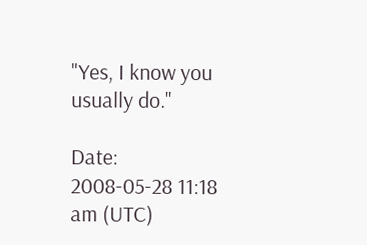"Yes, I know you usually do."

Date: 2008-05-28 11:18 am (UTC)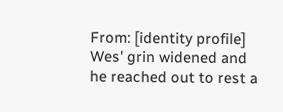From: [identity profile]
Wes' grin widened and he reached out to rest a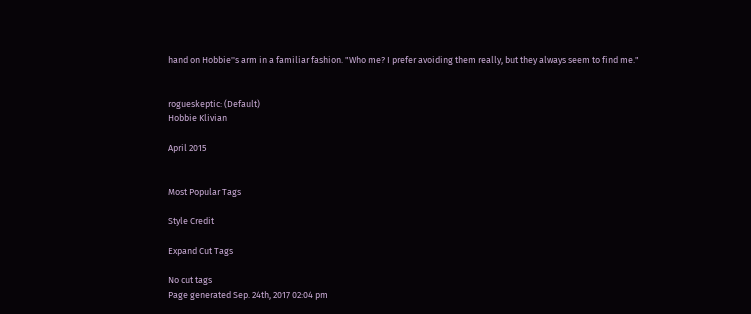hand on Hobbie''s arm in a familiar fashion. "Who me? I prefer avoiding them really, but they always seem to find me."


rogueskeptic: (Default)
Hobbie Klivian

April 2015


Most Popular Tags

Style Credit

Expand Cut Tags

No cut tags
Page generated Sep. 24th, 2017 02:04 pm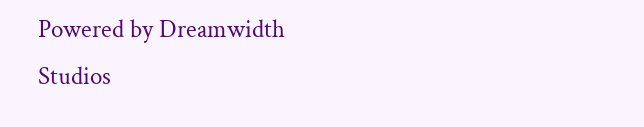Powered by Dreamwidth Studios